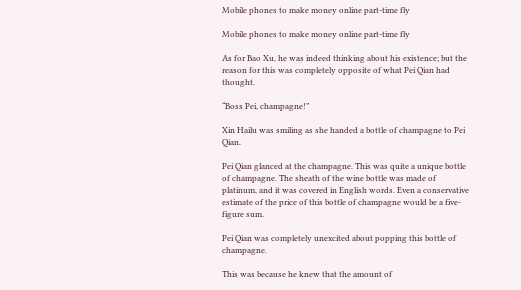Mobile phones to make money online part-time fly

Mobile phones to make money online part-time fly

As for Bao Xu, he was indeed thinking about his existence; but the reason for this was completely opposite of what Pei Qian had thought.

“Boss Pei, champagne!”

Xin Hailu was smiling as she handed a bottle of champagne to Pei Qian.

Pei Qian glanced at the champagne. This was quite a unique bottle of champagne. The sheath of the wine bottle was made of platinum, and it was covered in English words. Even a conservative estimate of the price of this bottle of champagne would be a five-figure sum.

Pei Qian was completely unexcited about popping this bottle of champagne.

This was because he knew that the amount of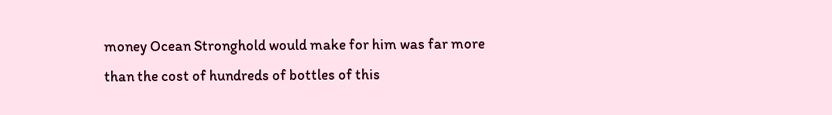money Ocean Stronghold would make for him was far more than the cost of hundreds of bottles of this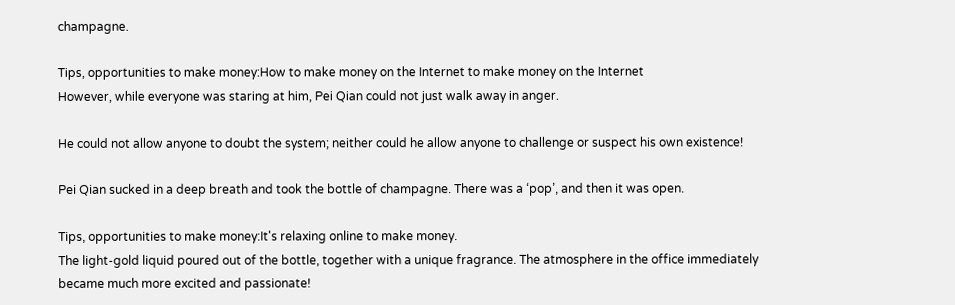champagne.

Tips, opportunities to make money:How to make money on the Internet to make money on the Internet
However, while everyone was staring at him, Pei Qian could not just walk away in anger.

He could not allow anyone to doubt the system; neither could he allow anyone to challenge or suspect his own existence!

Pei Qian sucked in a deep breath and took the bottle of champagne. There was a ‘pop’, and then it was open.

Tips, opportunities to make money:It's relaxing online to make money.
The light-gold liquid poured out of the bottle, together with a unique fragrance. The atmosphere in the office immediately became much more excited and passionate!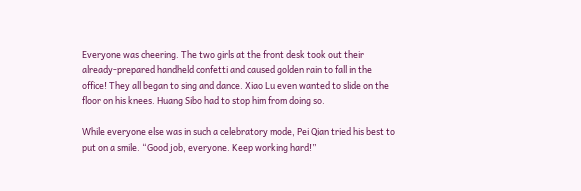Everyone was cheering. The two girls at the front desk took out their already-prepared handheld confetti and caused golden rain to fall in the office! They all began to sing and dance. Xiao Lu even wanted to slide on the floor on his knees. Huang Sibo had to stop him from doing so.

While everyone else was in such a celebratory mode, Pei Qian tried his best to put on a smile. “Good job, everyone. Keep working hard!”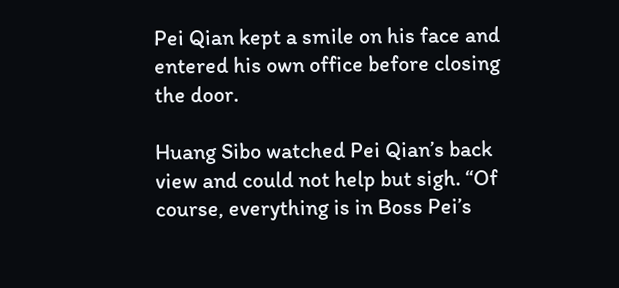Pei Qian kept a smile on his face and entered his own office before closing the door.

Huang Sibo watched Pei Qian’s back view and could not help but sigh. “Of course, everything is in Boss Pei’s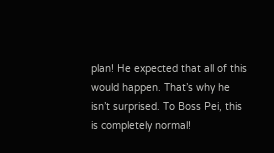plan! He expected that all of this would happen. That’s why he isn’t surprised. To Boss Pei, this is completely normal!